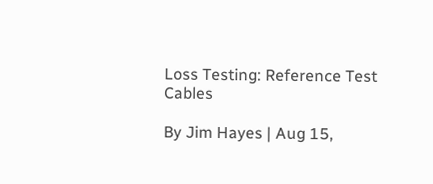Loss Testing: Reference Test Cables

By Jim Hayes | Aug 15,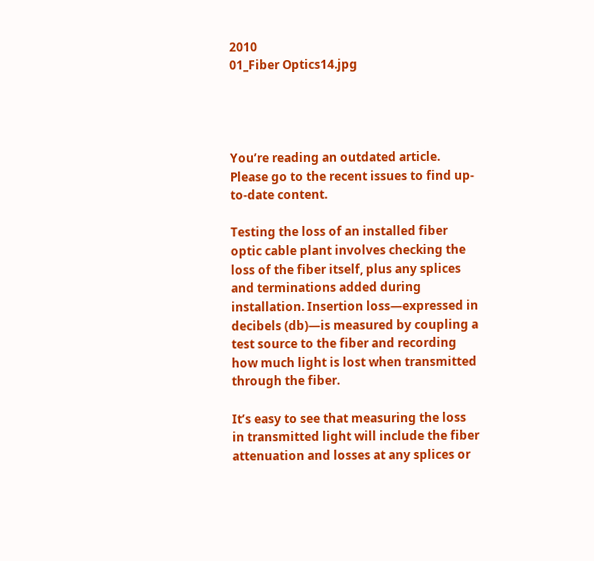2010
01_Fiber Optics14.jpg




You’re reading an outdated article. Please go to the recent issues to find up-to-date content.

Testing the loss of an installed fiber optic cable plant involves checking the loss of the fiber itself, plus any splices and terminations added during installation. Insertion loss—expressed in decibels (db)—is measured by coupling a test source to the fiber and recording how much light is lost when transmitted through the fiber.

It’s easy to see that measuring the loss in transmitted light will include the fiber attenuation and losses at any splices or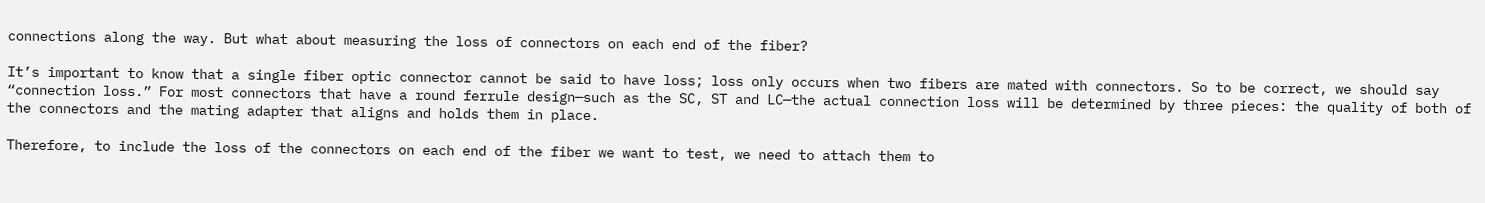connections along the way. But what about measuring the loss of connectors on each end of the fiber?

It’s important to know that a single fiber optic connector cannot be said to have loss; loss only occurs when two fibers are mated with connectors. So to be correct, we should say “connection loss.” For most connectors that have a round ferrule design—such as the SC, ST and LC—the actual connection loss will be determined by three pieces: the quality of both of the connectors and the mating adapter that aligns and holds them in place.

Therefore, to include the loss of the connectors on each end of the fiber we want to test, we need to attach them to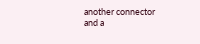another connector and a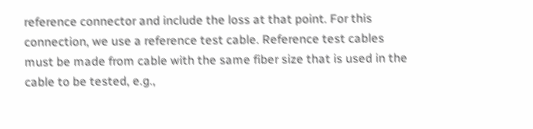reference connector and include the loss at that point. For this connection, we use a reference test cable. Reference test cables must be made from cable with the same fiber size that is used in the cable to be tested, e.g.,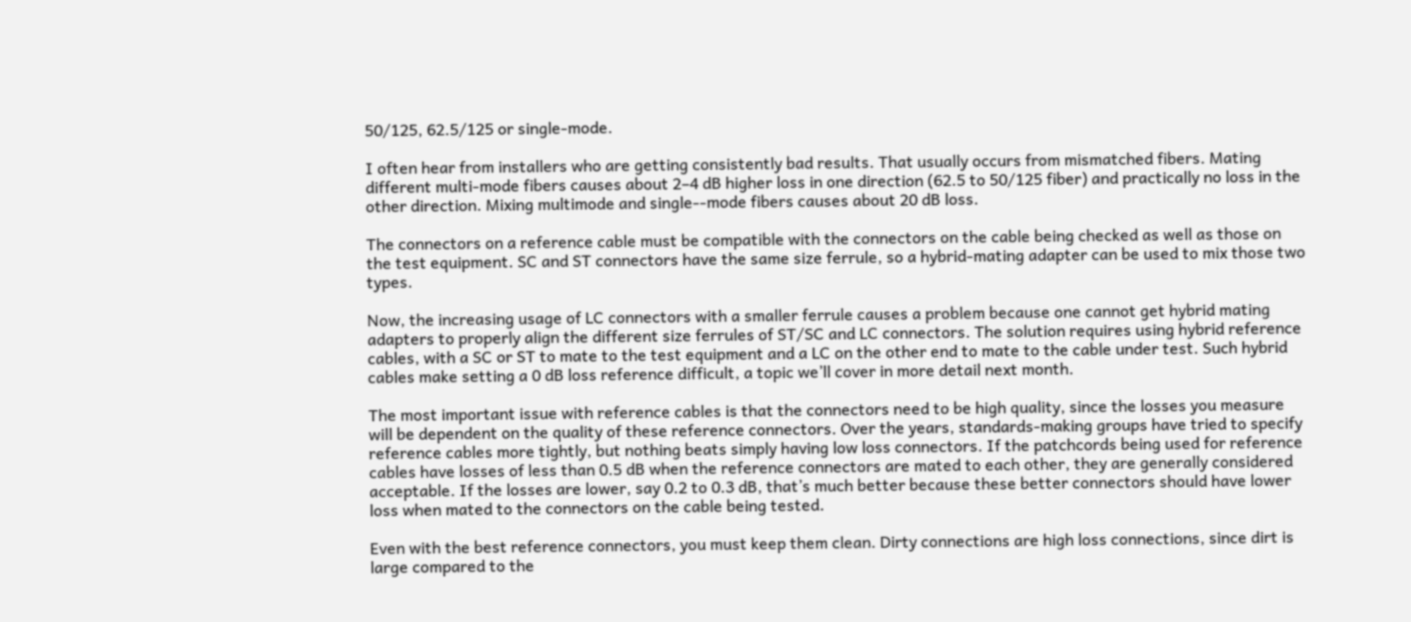50/125, 62.5/125 or single-mode.

I often hear from installers who are getting consistently bad results. That usually occurs from mismatched fibers. Mating different multi-mode fibers causes about 2–4 dB higher loss in one direction (62.5 to 50/125 fiber) and practically no loss in the other direction. Mixing multimode and single--mode fibers causes about 20 dB loss.

The connectors on a reference cable must be compatible with the connectors on the cable being checked as well as those on the test equipment. SC and ST connectors have the same size ferrule, so a hybrid-mating adapter can be used to mix those two types.

Now, the increasing usage of LC connectors with a smaller ferrule causes a problem because one cannot get hybrid mating adapters to properly align the different size ferrules of ST/SC and LC connectors. The solution requires using hybrid reference cables, with a SC or ST to mate to the test equipment and a LC on the other end to mate to the cable under test. Such hybrid cables make setting a 0 dB loss reference difficult, a topic we’ll cover in more detail next month.

The most important issue with reference cables is that the connectors need to be high quality, since the losses you measure will be dependent on the quality of these reference connectors. Over the years, standards-making groups have tried to specify reference cables more tightly, but nothing beats simply having low loss connectors. If the patchcords being used for reference cables have losses of less than 0.5 dB when the reference connectors are mated to each other, they are generally considered acceptable. If the losses are lower, say 0.2 to 0.3 dB, that’s much better because these better connectors should have lower loss when mated to the connectors on the cable being tested.

Even with the best reference connectors, you must keep them clean. Dirty connections are high loss connections, since dirt is large compared to the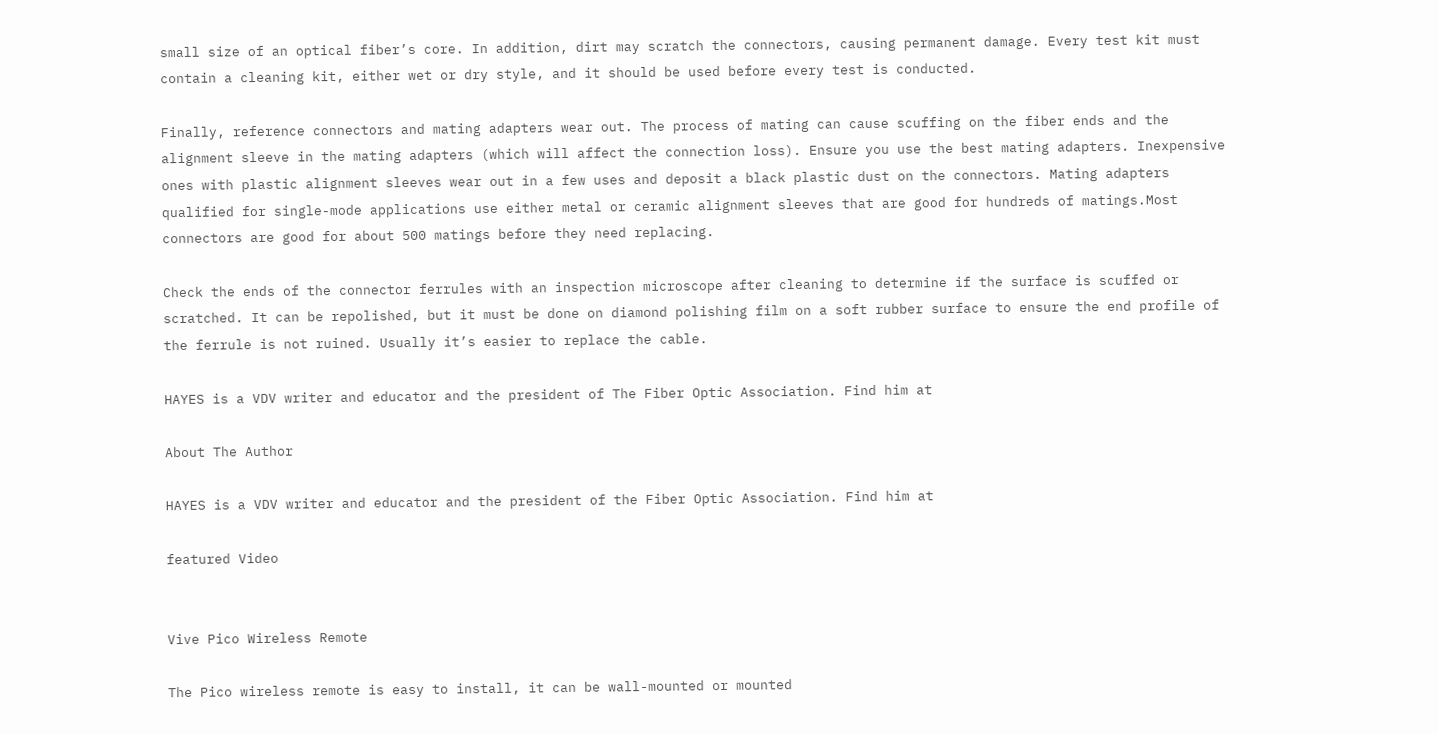small size of an optical fiber’s core. In addition, dirt may scratch the connectors, causing permanent damage. Every test kit must contain a cleaning kit, either wet or dry style, and it should be used before every test is conducted.

Finally, reference connectors and mating adapters wear out. The process of mating can cause scuffing on the fiber ends and the alignment sleeve in the mating adapters (which will affect the connection loss). Ensure you use the best mating adapters. Inexpensive ones with plastic alignment sleeves wear out in a few uses and deposit a black plastic dust on the connectors. Mating adapters qualified for single-mode applications use either metal or ceramic alignment sleeves that are good for hundreds of matings.Most connectors are good for about 500 matings before they need replacing.

Check the ends of the connector ferrules with an inspection microscope after cleaning to determine if the surface is scuffed or scratched. It can be repolished, but it must be done on diamond polishing film on a soft rubber surface to ensure the end profile of the ferrule is not ruined. Usually it’s easier to replace the cable.

HAYES is a VDV writer and educator and the president of The Fiber Optic Association. Find him at

About The Author

HAYES is a VDV writer and educator and the president of the Fiber Optic Association. Find him at

featured Video


Vive Pico Wireless Remote

The Pico wireless remote is easy to install, it can be wall-mounted or mounted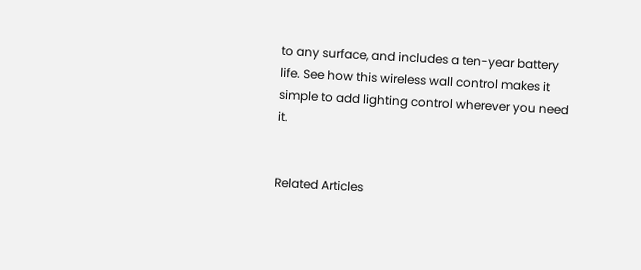to any surface, and includes a ten-year battery life. See how this wireless wall control makes it simple to add lighting control wherever you need it.


Related Articles